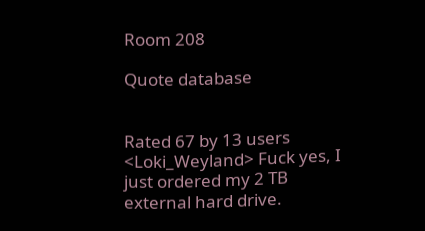Room 208

Quote database


Rated 67 by 13 users
<Loki_Weyland> Fuck yes, I just ordered my 2 TB external hard drive.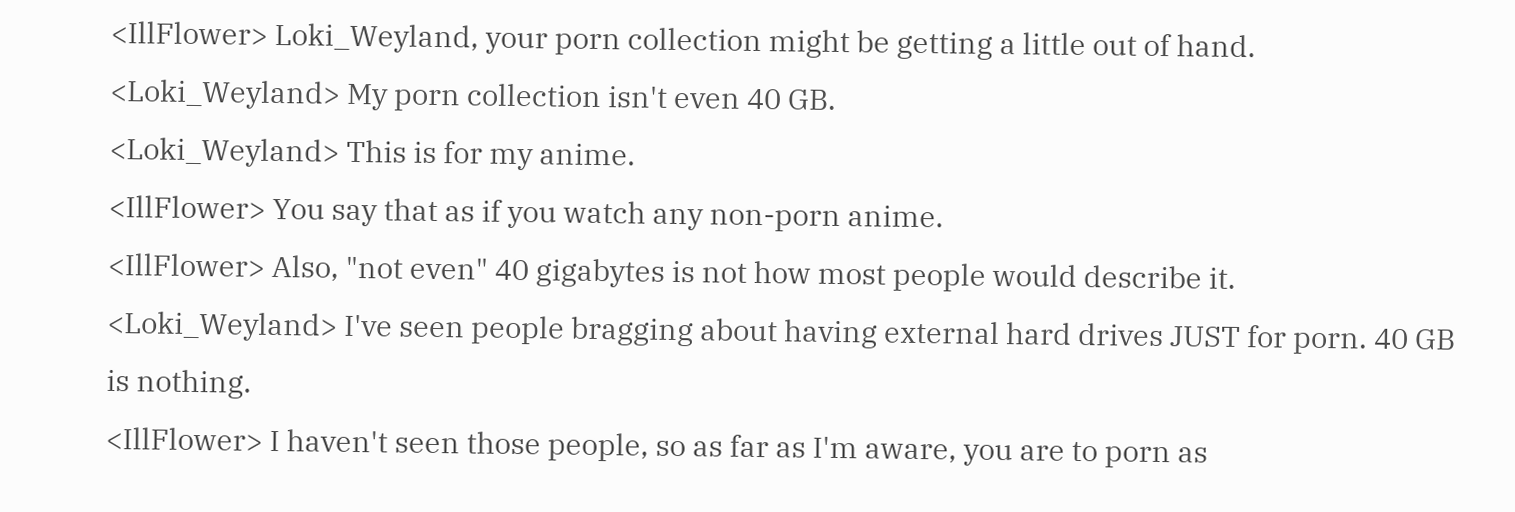<IllFlower> Loki_Weyland, your porn collection might be getting a little out of hand.
<Loki_Weyland> My porn collection isn't even 40 GB.
<Loki_Weyland> This is for my anime.
<IllFlower> You say that as if you watch any non-porn anime.
<IllFlower> Also, "not even" 40 gigabytes is not how most people would describe it.
<Loki_Weyland> I've seen people bragging about having external hard drives JUST for porn. 40 GB is nothing.
<IllFlower> I haven't seen those people, so as far as I'm aware, you are to porn as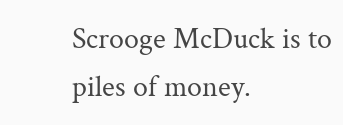Scrooge McDuck is to piles of money.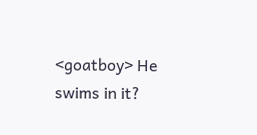<goatboy> He swims in it?